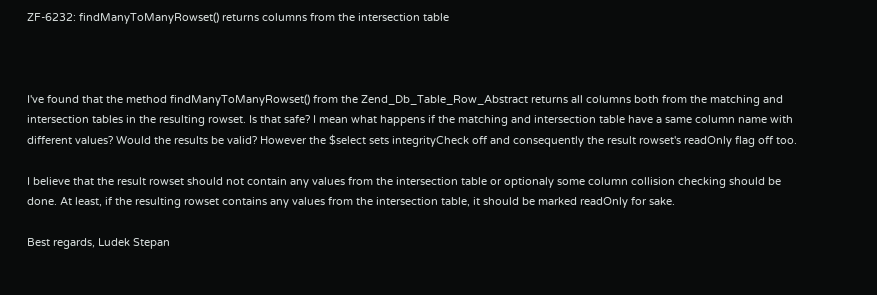ZF-6232: findManyToManyRowset() returns columns from the intersection table



I've found that the method findManyToManyRowset() from the Zend_Db_Table_Row_Abstract returns all columns both from the matching and intersection tables in the resulting rowset. Is that safe? I mean what happens if the matching and intersection table have a same column name with different values? Would the results be valid? However the $select sets integrityCheck off and consequently the result rowset's readOnly flag off too.

I believe that the result rowset should not contain any values from the intersection table or optionaly some column collision checking should be done. At least, if the resulting rowset contains any values from the intersection table, it should be marked readOnly for sake.

Best regards, Ludek Stepan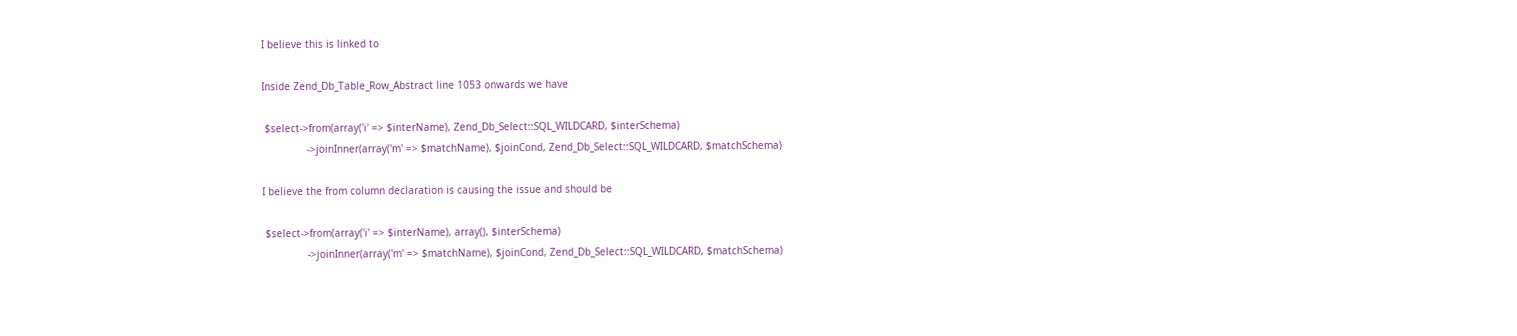I believe this is linked to

Inside Zend_Db_Table_Row_Abstract line 1053 onwards we have

 $select->from(array('i' => $interName), Zend_Db_Select::SQL_WILDCARD, $interSchema)
               ->joinInner(array('m' => $matchName), $joinCond, Zend_Db_Select::SQL_WILDCARD, $matchSchema)

I believe the from column declaration is causing the issue and should be

 $select->from(array('i' => $interName), array(), $interSchema)
               ->joinInner(array('m' => $matchName), $joinCond, Zend_Db_Select::SQL_WILDCARD, $matchSchema)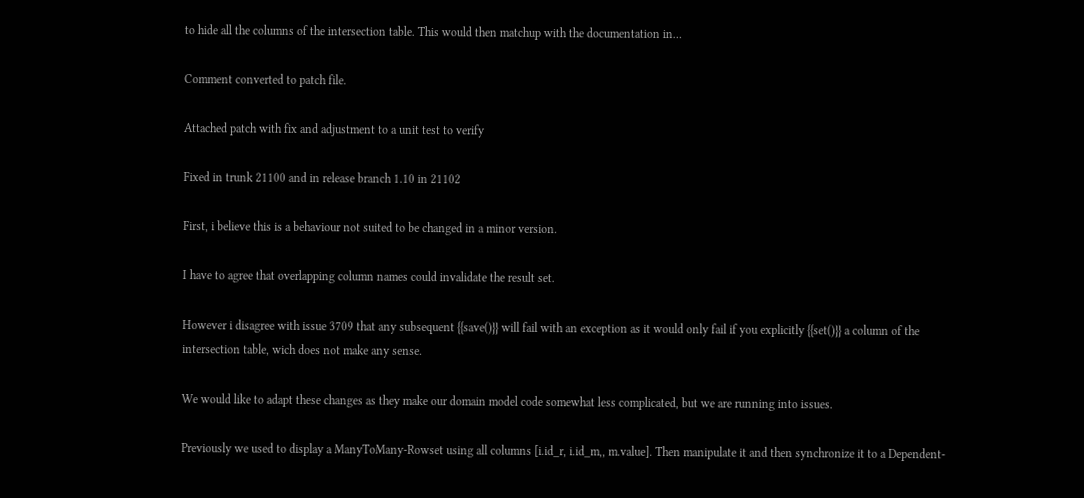to hide all the columns of the intersection table. This would then matchup with the documentation in…

Comment converted to patch file.

Attached patch with fix and adjustment to a unit test to verify

Fixed in trunk 21100 and in release branch 1.10 in 21102

First, i believe this is a behaviour not suited to be changed in a minor version.

I have to agree that overlapping column names could invalidate the result set.

However i disagree with issue 3709 that any subsequent {{save()}} will fail with an exception as it would only fail if you explicitly {{set()}} a column of the intersection table, wich does not make any sense.

We would like to adapt these changes as they make our domain model code somewhat less complicated, but we are running into issues.

Previously we used to display a ManyToMany-Rowset using all columns [i.id_r, i.id_m,, m.value]. Then manipulate it and then synchronize it to a Dependent-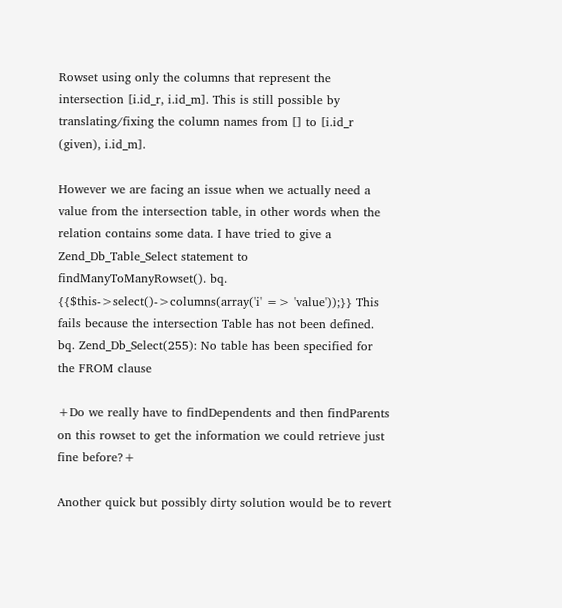Rowset using only the columns that represent the intersection [i.id_r, i.id_m]. This is still possible by translating/fixing the column names from [] to [i.id_r (given), i.id_m].

However we are facing an issue when we actually need a value from the intersection table, in other words when the relation contains some data. I have tried to give a Zend_Db_Table_Select statement to findManyToManyRowset(). bq. {{$this->select()->columns(array('i' => 'value'));}} This fails because the intersection Table has not been defined. bq. Zend_Db_Select(255): No table has been specified for the FROM clause

+Do we really have to findDependents and then findParents on this rowset to get the information we could retrieve just fine before?+

Another quick but possibly dirty solution would be to revert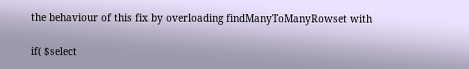the behaviour of this fix by overloading findManyToManyRowset with

if( $select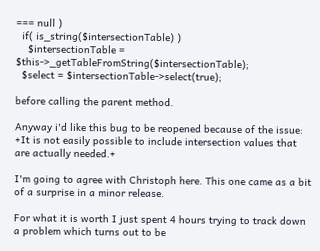=== null )
  if( is_string($intersectionTable) )
    $intersectionTable = $this->_getTableFromString($intersectionTable);
  $select = $intersectionTable->select(true);

before calling the parent method.

Anyway i'd like this bug to be reopened because of the issue: +It is not easily possible to include intersection values that are actually needed.+

I'm going to agree with Christoph here. This one came as a bit of a surprise in a minor release.

For what it is worth I just spent 4 hours trying to track down a problem which turns out to be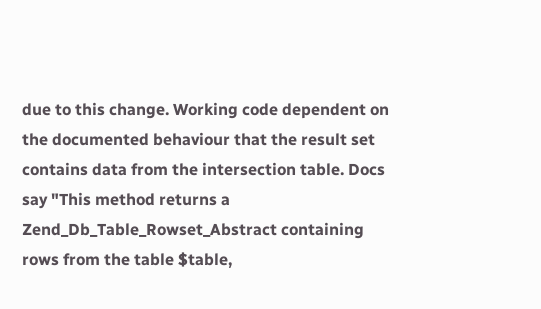due to this change. Working code dependent on the documented behaviour that the result set contains data from the intersection table. Docs say "This method returns a Zend_Db_Table_Rowset_Abstract containing rows from the table $table,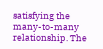satisfying the many-to-many relationship. The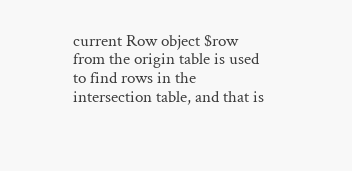current Row object $row from the origin table is used to find rows in the intersection table, and that is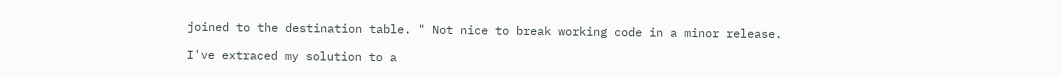joined to the destination table. " Not nice to break working code in a minor release.

I've extraced my solution to a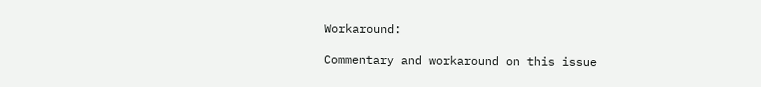Workaround:

Commentary and workaround on this issue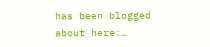has been blogged about here:…